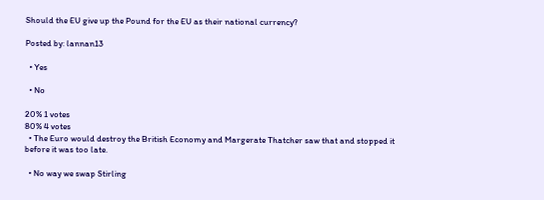Should the EU give up the Pound for the EU as their national currency?

Posted by: lannan13

  • Yes

  • No

20% 1 votes
80% 4 votes
  • The Euro would destroy the British Economy and Margerate Thatcher saw that and stopped it before it was too late.

  • No way we swap Stirling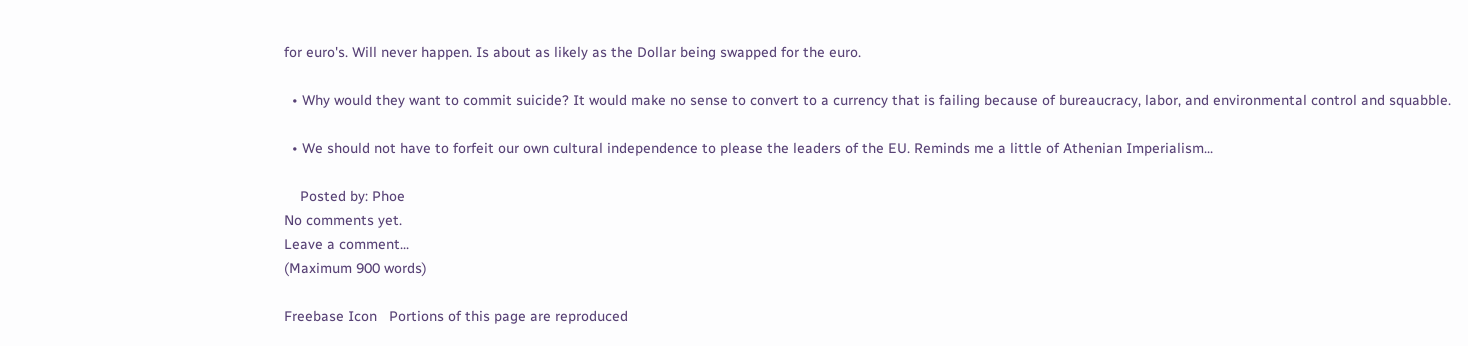for euro's. Will never happen. Is about as likely as the Dollar being swapped for the euro.

  • Why would they want to commit suicide? It would make no sense to convert to a currency that is failing because of bureaucracy, labor, and environmental control and squabble.

  • We should not have to forfeit our own cultural independence to please the leaders of the EU. Reminds me a little of Athenian Imperialism...

    Posted by: Phoe
No comments yet.
Leave a comment...
(Maximum 900 words)

Freebase Icon   Portions of this page are reproduced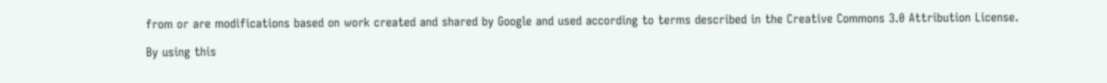from or are modifications based on work created and shared by Google and used according to terms described in the Creative Commons 3.0 Attribution License.

By using this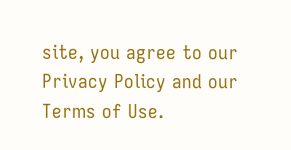site, you agree to our Privacy Policy and our Terms of Use.